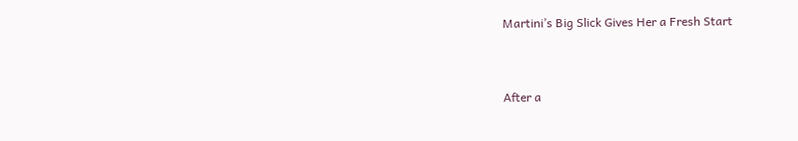Martini’s Big Slick Gives Her a Fresh Start


After a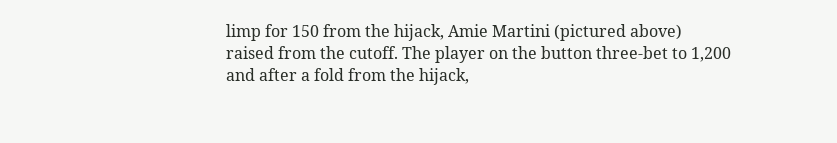limp for 150 from the hijack, Amie Martini (pictured above) raised from the cutoff. The player on the button three-bet to 1,200 and after a fold from the hijack,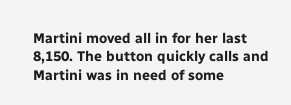Martini moved all in for her last 8,150. The button quickly calls and Martini was in need of some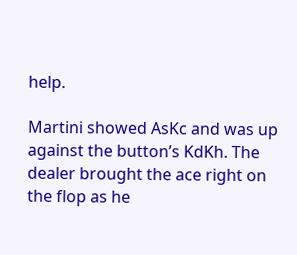help.

Martini showed AsKc and was up against the button’s KdKh. The dealer brought the ace right on the flop as he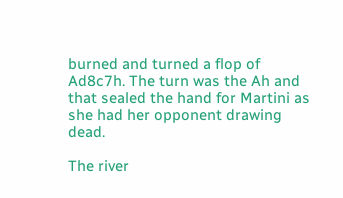burned and turned a flop of Ad8c7h. The turn was the Ah and that sealed the hand for Martini as she had her opponent drawing dead.

The river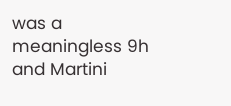was a meaningless 9h and Martini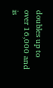doubles up to over 16,000 and is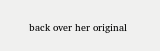back over her original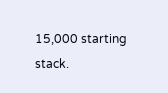15,000 starting stack.